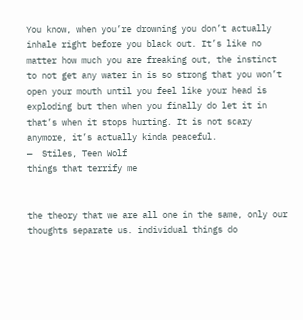You know, when you’re drowning you don’t actually inhale right before you black out. It’s like no matter how much you are freaking out, the instinct to not get any water in is so strong that you won’t open your mouth until you feel like your head is exploding but then when you finally do let it in that’s when it stops hurting. It is not scary anymore, it’s actually kinda peaceful.
—  Stiles, Teen Wolf
things that terrify me


the theory that we are all one in the same, only our thoughts separate us. individual things do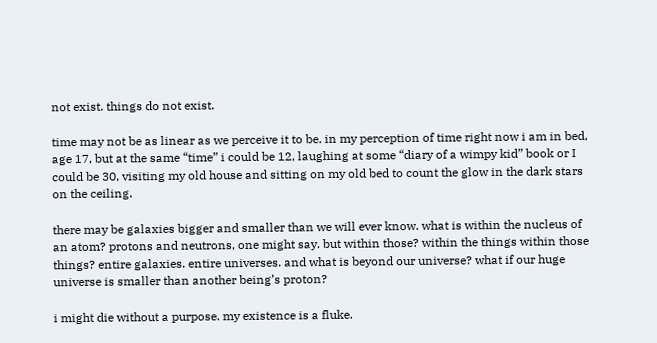not exist. things do not exist.

time may not be as linear as we perceive it to be. in my perception of time right now i am in bed, age 17, but at the same “time” i could be 12, laughing at some “diary of a wimpy kid” book or I could be 30, visiting my old house and sitting on my old bed to count the glow in the dark stars on the ceiling.

there may be galaxies bigger and smaller than we will ever know. what is within the nucleus of an atom? protons and neutrons, one might say. but within those? within the things within those things? entire galaxies. entire universes. and what is beyond our universe? what if our huge universe is smaller than another being’s proton?

i might die without a purpose. my existence is a fluke.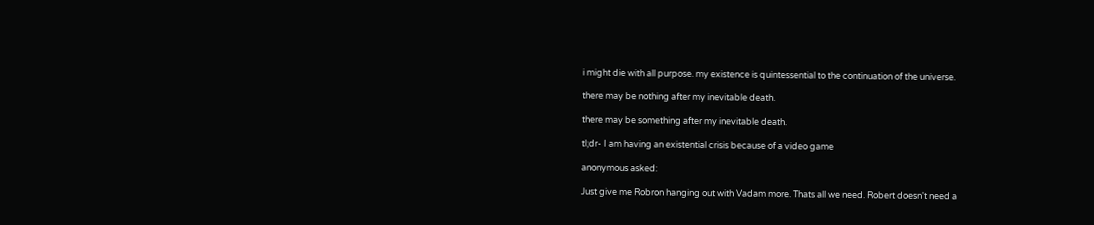i might die with all purpose. my existence is quintessential to the continuation of the universe.

there may be nothing after my inevitable death.

there may be something after my inevitable death.

tl;dr- I am having an existential crisis because of a video game

anonymous asked:

Just give me Robron hanging out with Vadam more. Thats all we need. Robert doesn't need a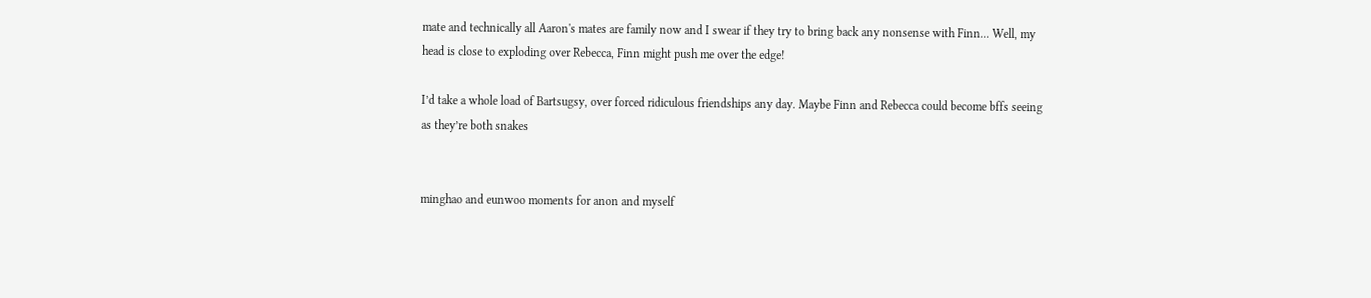mate and technically all Aaron's mates are family now and I swear if they try to bring back any nonsense with Finn... Well, my head is close to exploding over Rebecca, Finn might push me over the edge!

I’d take a whole load of Bartsugsy, over forced ridiculous friendships any day. Maybe Finn and Rebecca could become bffs seeing as they’re both snakes


minghao and eunwoo moments for anon and myself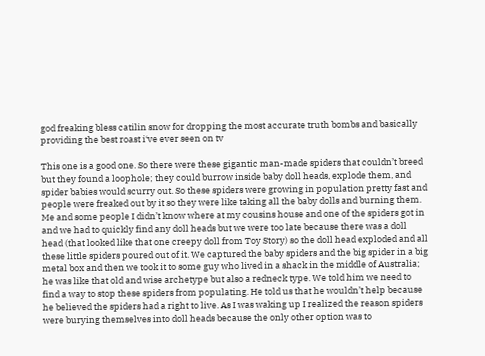god freaking bless catilin snow for dropping the most accurate truth bombs and basically providing the best roast i‘ve ever seen on tv

This one is a good one. So there were these gigantic man-made spiders that couldn’t breed but they found a loophole; they could burrow inside baby doll heads, explode them, and spider babies would scurry out. So these spiders were growing in population pretty fast and people were freaked out by it so they were like taking all the baby dolls and burning them. Me and some people I didn’t know where at my cousins house and one of the spiders got in and we had to quickly find any doll heads but we were too late because there was a doll head (that looked like that one creepy doll from Toy Story) so the doll head exploded and all these little spiders poured out of it. We captured the baby spiders and the big spider in a big metal box and then we took it to some guy who lived in a shack in the middle of Australia; he was like that old and wise archetype but also a redneck type. We told him we need to find a way to stop these spiders from populating. He told us that he wouldn’t help because he believed the spiders had a right to live. As I was waking up I realized the reason spiders were burying themselves into doll heads because the only other option was to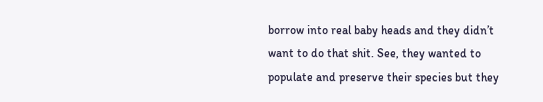borrow into real baby heads and they didn’t want to do that shit. See, they wanted to populate and preserve their species but they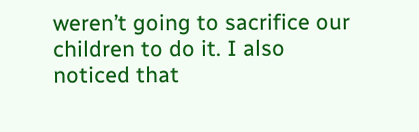weren’t going to sacrifice our children to do it. I also noticed that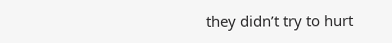they didn’t try to hurt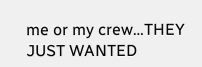me or my crew…THEY JUST WANTED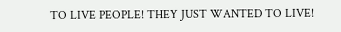TO LIVE PEOPLE! THEY JUST WANTED TO LIVE!